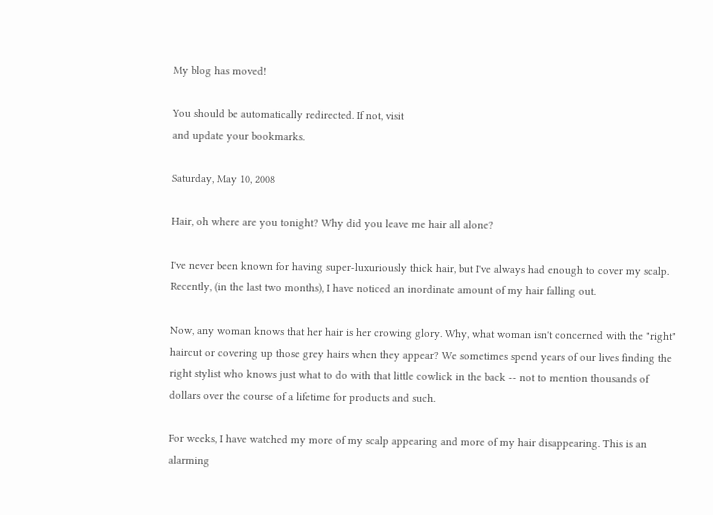My blog has moved!

You should be automatically redirected. If not, visit
and update your bookmarks.

Saturday, May 10, 2008

Hair, oh where are you tonight? Why did you leave me hair all alone?

I've never been known for having super-luxuriously thick hair, but I've always had enough to cover my scalp. Recently, (in the last two months), I have noticed an inordinate amount of my hair falling out.

Now, any woman knows that her hair is her crowing glory. Why, what woman isn't concerned with the "right" haircut or covering up those grey hairs when they appear? We sometimes spend years of our lives finding the right stylist who knows just what to do with that little cowlick in the back -- not to mention thousands of dollars over the course of a lifetime for products and such.

For weeks, I have watched my more of my scalp appearing and more of my hair disappearing. This is an alarming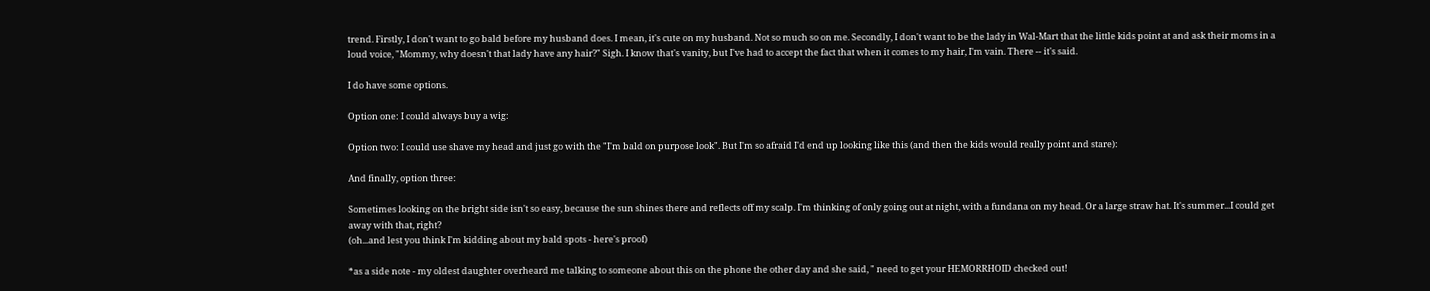trend. Firstly, I don't want to go bald before my husband does. I mean, it's cute on my husband. Not so much so on me. Secondly, I don't want to be the lady in Wal-Mart that the little kids point at and ask their moms in a loud voice, "Mommy, why doesn't that lady have any hair?" Sigh. I know that's vanity, but I've had to accept the fact that when it comes to my hair, I'm vain. There -- it's said.

I do have some options.

Option one: I could always buy a wig:

Option two: I could use shave my head and just go with the "I'm bald on purpose look". But I'm so afraid I'd end up looking like this (and then the kids would really point and stare):

And finally, option three:

Sometimes looking on the bright side isn't so easy, because the sun shines there and reflects off my scalp. I'm thinking of only going out at night, with a fundana on my head. Or a large straw hat. It's summer...I could get away with that, right?
(oh...and lest you think I'm kidding about my bald spots - here's proof)

*as a side note - my oldest daughter overheard me talking to someone about this on the phone the other day and she said, " need to get your HEMORRHOID checked out!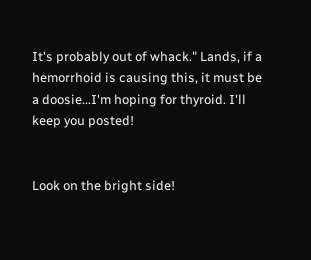It's probably out of whack." Lands, if a hemorrhoid is causing this, it must be a doosie...I'm hoping for thyroid. I'll keep you posted!


Look on the bright side!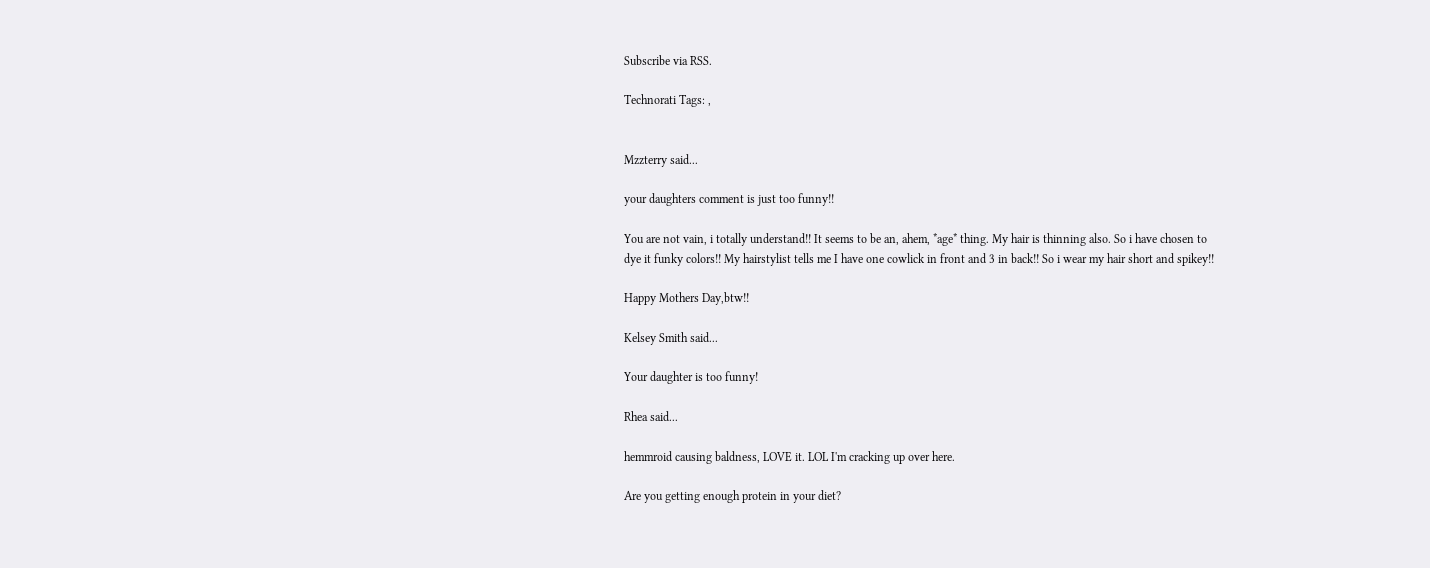Subscribe via RSS.

Technorati Tags: ,


Mzzterry said...

your daughters comment is just too funny!!

You are not vain, i totally understand!! It seems to be an, ahem, *age* thing. My hair is thinning also. So i have chosen to dye it funky colors!! My hairstylist tells me I have one cowlick in front and 3 in back!! So i wear my hair short and spikey!!

Happy Mothers Day,btw!!

Kelsey Smith said...

Your daughter is too funny!

Rhea said...

hemmroid causing baldness, LOVE it. LOL I'm cracking up over here.

Are you getting enough protein in your diet?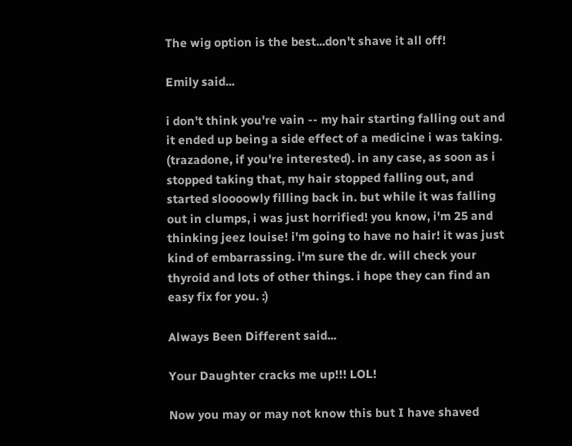The wig option is the best...don't shave it all off!

Emily said...

i don't think you're vain -- my hair starting falling out and it ended up being a side effect of a medicine i was taking. (trazadone, if you're interested). in any case, as soon as i stopped taking that, my hair stopped falling out, and started sloooowly filling back in. but while it was falling out in clumps, i was just horrified! you know, i'm 25 and thinking jeez louise! i'm going to have no hair! it was just kind of embarrassing. i'm sure the dr. will check your thyroid and lots of other things. i hope they can find an easy fix for you. :)

Always Been Different said...

Your Daughter cracks me up!!! LOL!

Now you may or may not know this but I have shaved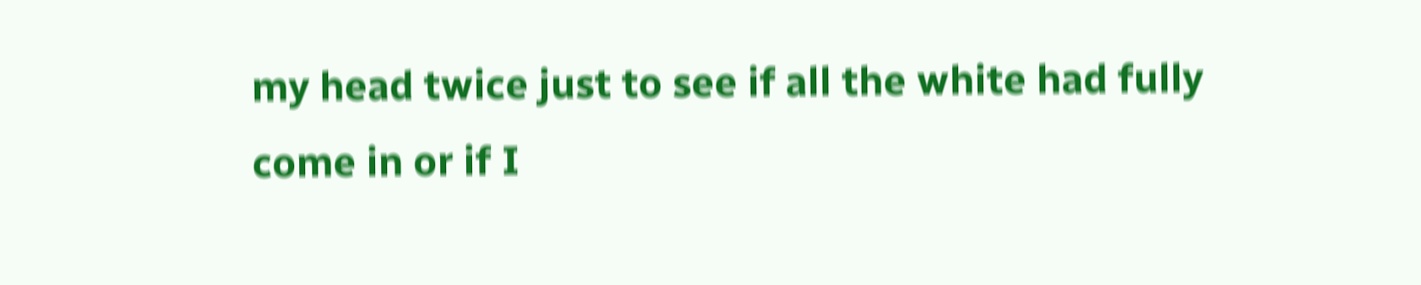my head twice just to see if all the white had fully come in or if I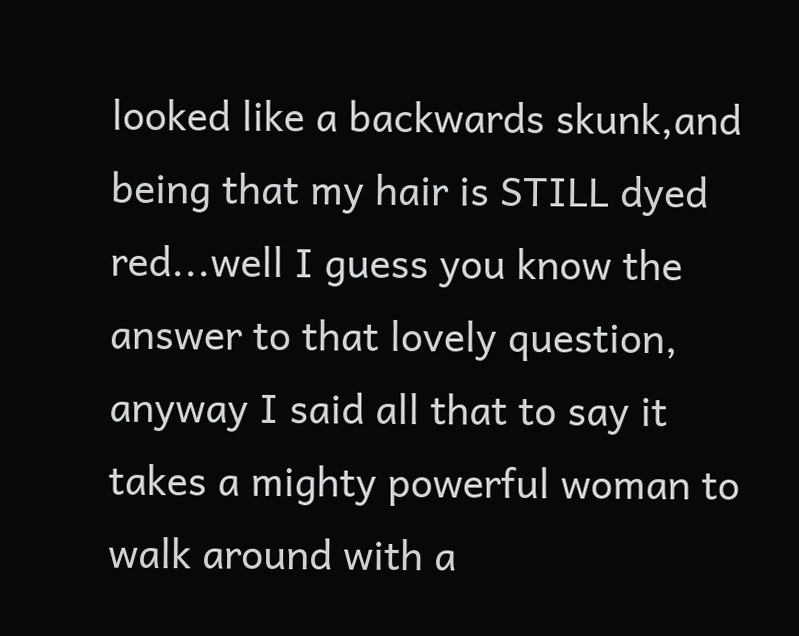looked like a backwards skunk,and being that my hair is STILL dyed red...well I guess you know the answer to that lovely question, anyway I said all that to say it takes a mighty powerful woman to walk around with a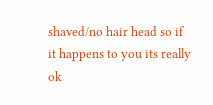shaved/no hair head so if it happens to you its really ok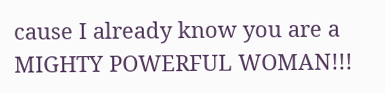cause I already know you are a MIGHTY POWERFUL WOMAN!!!